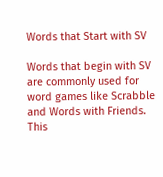Words that Start with SV

Words that begin with SV are commonly used for word games like Scrabble and Words with Friends. This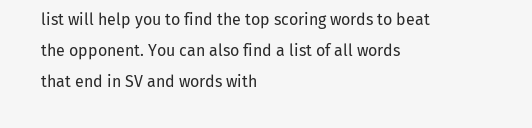list will help you to find the top scoring words to beat the opponent. You can also find a list of all words that end in SV and words with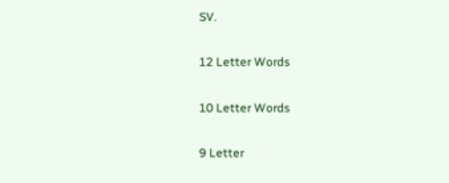SV.

12 Letter Words

10 Letter Words

9 Letter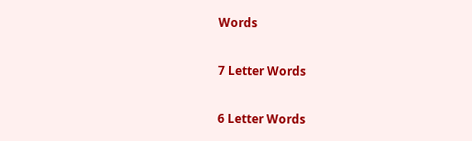Words

7 Letter Words

6 Letter Words